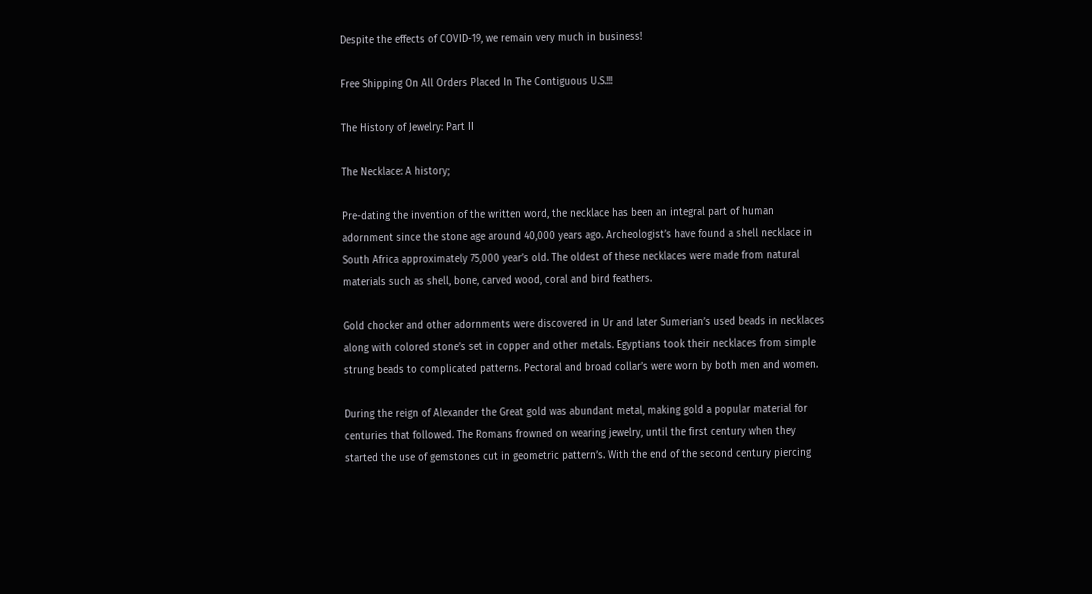Despite the effects of COVID-19, we remain very much in business!

Free Shipping On All Orders Placed In The Contiguous U.S.!!!

The History of Jewelry: Part II

The Necklace: A history;

Pre-dating the invention of the written word, the necklace has been an integral part of human adornment since the stone age around 40,000 years ago. Archeologist’s have found a shell necklace in South Africa approximately 75,000 year’s old. The oldest of these necklaces were made from natural materials such as shell, bone, carved wood, coral and bird feathers.

Gold chocker and other adornments were discovered in Ur and later Sumerian’s used beads in necklaces along with colored stone’s set in copper and other metals. Egyptians took their necklaces from simple strung beads to complicated patterns. Pectoral and broad collar’s were worn by both men and women.

During the reign of Alexander the Great gold was abundant metal, making gold a popular material for centuries that followed. The Romans frowned on wearing jewelry, until the first century when they started the use of gemstones cut in geometric pattern’s. With the end of the second century piercing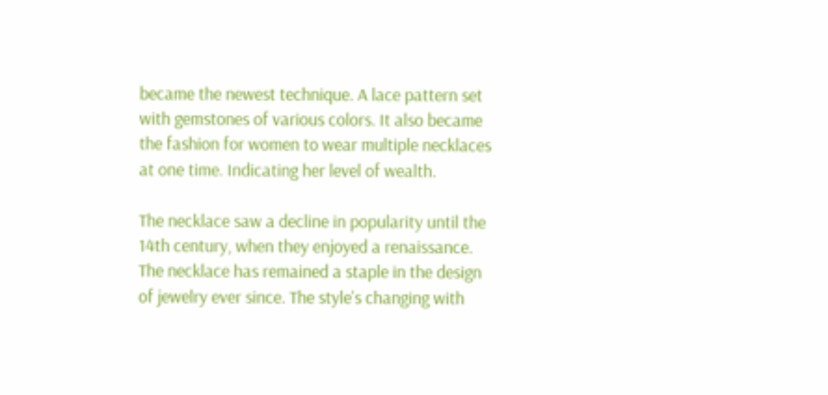became the newest technique. A lace pattern set with gemstones of various colors. It also became the fashion for women to wear multiple necklaces at one time. Indicating her level of wealth.

The necklace saw a decline in popularity until the 14th century, when they enjoyed a renaissance. The necklace has remained a staple in the design of jewelry ever since. The style’s changing with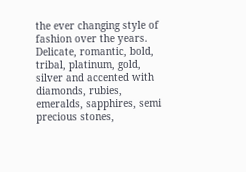the ever changing style of fashion over the years. Delicate, romantic, bold, tribal, platinum, gold, silver and accented with diamonds, rubies, emeralds, sapphires, semi precious stones,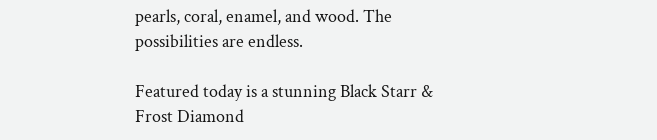pearls, coral, enamel, and wood. The possibilities are endless.

Featured today is a stunning Black Starr & Frost Diamond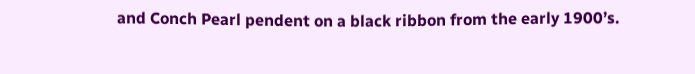and Conch Pearl pendent on a black ribbon from the early 1900’s.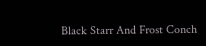Black Starr And Frost Conch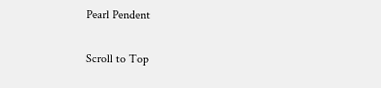Pearl Pendent

Scroll to Top